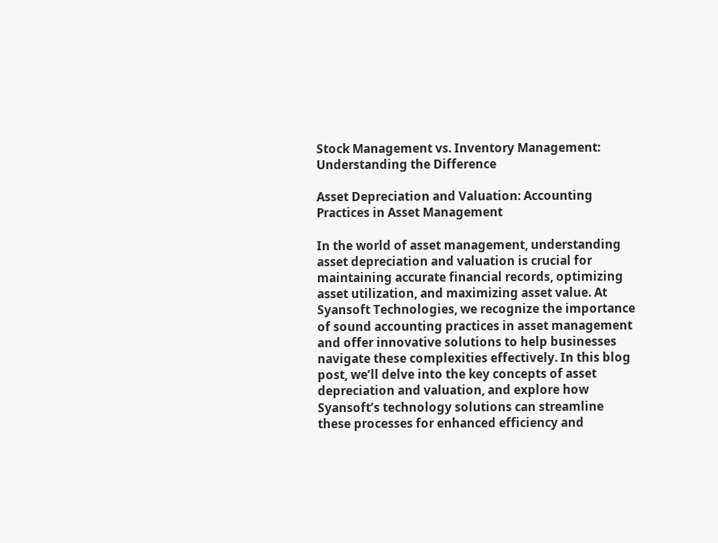Stock Management vs. Inventory Management: Understanding the Difference

Asset Depreciation and Valuation: Accounting Practices in Asset Management

In the world of asset management, understanding asset depreciation and valuation is crucial for maintaining accurate financial records, optimizing asset utilization, and maximizing asset value. At Syansoft Technologies, we recognize the importance of sound accounting practices in asset management and offer innovative solutions to help businesses navigate these complexities effectively. In this blog post, we’ll delve into the key concepts of asset depreciation and valuation, and explore how Syansoft’s technology solutions can streamline these processes for enhanced efficiency and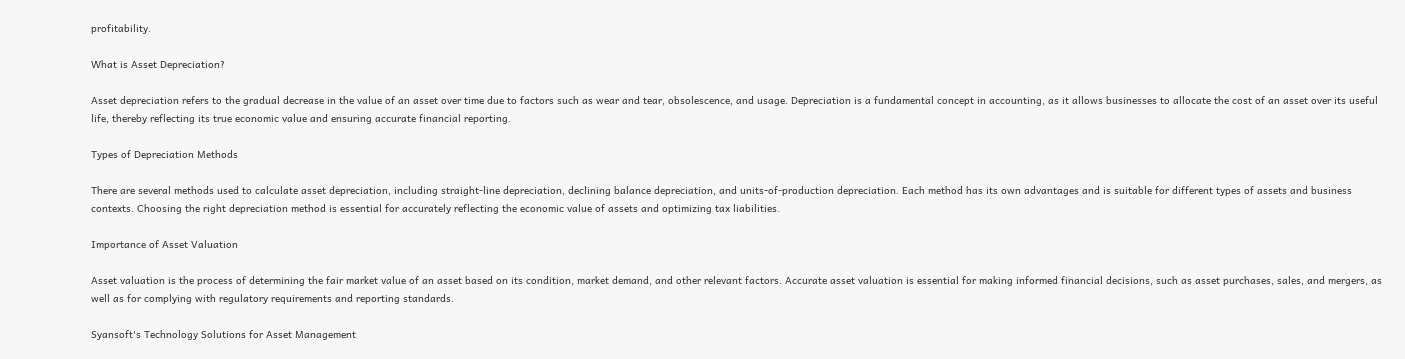profitability.

What is Asset Depreciation?

Asset depreciation refers to the gradual decrease in the value of an asset over time due to factors such as wear and tear, obsolescence, and usage. Depreciation is a fundamental concept in accounting, as it allows businesses to allocate the cost of an asset over its useful life, thereby reflecting its true economic value and ensuring accurate financial reporting.

Types of Depreciation Methods

There are several methods used to calculate asset depreciation, including straight-line depreciation, declining balance depreciation, and units-of-production depreciation. Each method has its own advantages and is suitable for different types of assets and business contexts. Choosing the right depreciation method is essential for accurately reflecting the economic value of assets and optimizing tax liabilities.

Importance of Asset Valuation

Asset valuation is the process of determining the fair market value of an asset based on its condition, market demand, and other relevant factors. Accurate asset valuation is essential for making informed financial decisions, such as asset purchases, sales, and mergers, as well as for complying with regulatory requirements and reporting standards.

Syansoft's Technology Solutions for Asset Management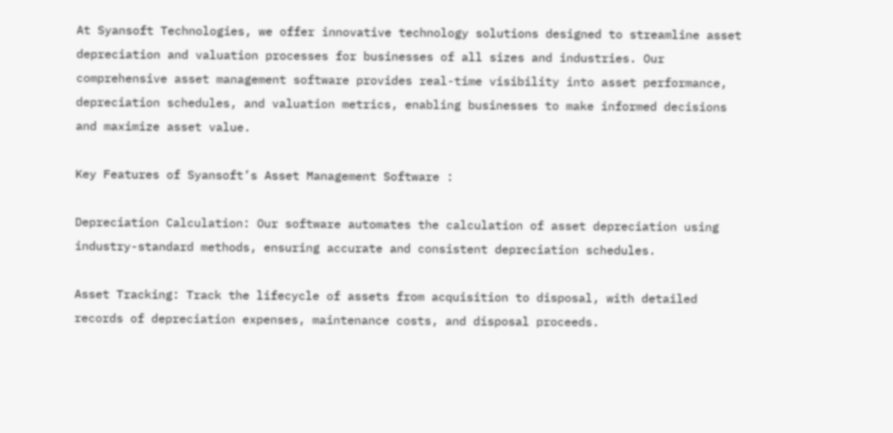At Syansoft Technologies, we offer innovative technology solutions designed to streamline asset depreciation and valuation processes for businesses of all sizes and industries. Our comprehensive asset management software provides real-time visibility into asset performance, depreciation schedules, and valuation metrics, enabling businesses to make informed decisions and maximize asset value.

Key Features of Syansoft’s Asset Management Software :

Depreciation Calculation: Our software automates the calculation of asset depreciation using industry-standard methods, ensuring accurate and consistent depreciation schedules.

Asset Tracking: Track the lifecycle of assets from acquisition to disposal, with detailed records of depreciation expenses, maintenance costs, and disposal proceeds.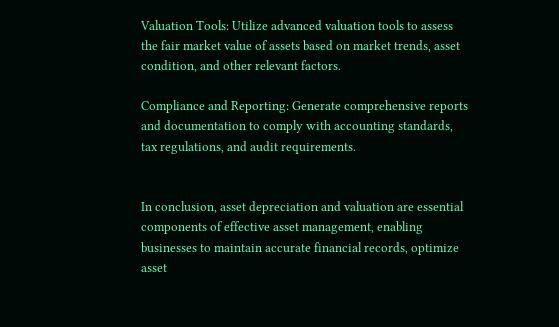Valuation Tools: Utilize advanced valuation tools to assess the fair market value of assets based on market trends, asset condition, and other relevant factors.

Compliance and Reporting: Generate comprehensive reports and documentation to comply with accounting standards, tax regulations, and audit requirements.


In conclusion, asset depreciation and valuation are essential components of effective asset management, enabling businesses to maintain accurate financial records, optimize asset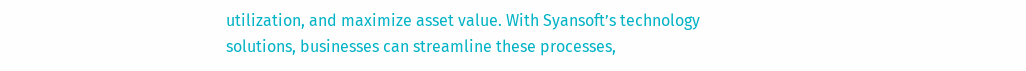utilization, and maximize asset value. With Syansoft’s technology solutions, businesses can streamline these processes,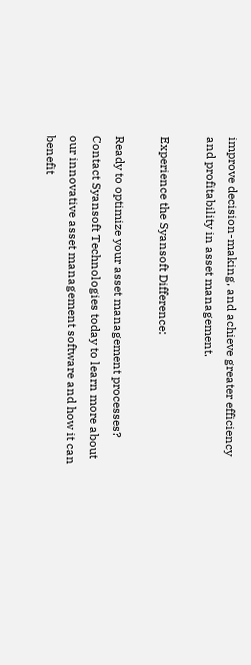improve decision-making, and achieve greater efficiency and profitability in asset management.

Experience the Syansoft Difference:

Ready to optimize your asset management processes? Contact Syansoft Technologies today to learn more about our innovative asset management software and how it can benefit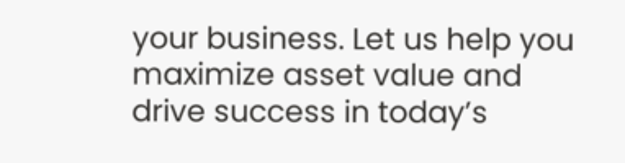your business. Let us help you maximize asset value and drive success in today’s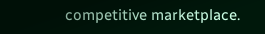competitive marketplace.